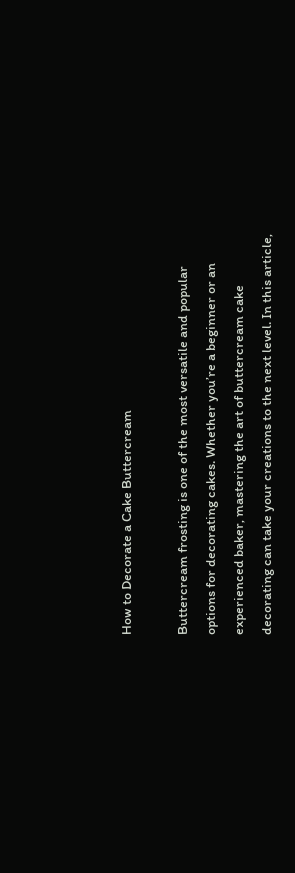How to Decorate a Cake Buttercream

Buttercream frosting is one of the most versatile and popular options for decorating cakes. Whether you’re a beginner or an experienced baker, mastering the art of buttercream cake decorating can take your creations to the next level. In this article,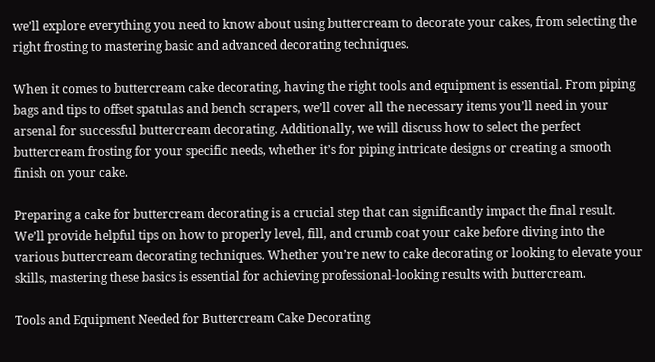we’ll explore everything you need to know about using buttercream to decorate your cakes, from selecting the right frosting to mastering basic and advanced decorating techniques.

When it comes to buttercream cake decorating, having the right tools and equipment is essential. From piping bags and tips to offset spatulas and bench scrapers, we’ll cover all the necessary items you’ll need in your arsenal for successful buttercream decorating. Additionally, we will discuss how to select the perfect buttercream frosting for your specific needs, whether it’s for piping intricate designs or creating a smooth finish on your cake.

Preparing a cake for buttercream decorating is a crucial step that can significantly impact the final result. We’ll provide helpful tips on how to properly level, fill, and crumb coat your cake before diving into the various buttercream decorating techniques. Whether you’re new to cake decorating or looking to elevate your skills, mastering these basics is essential for achieving professional-looking results with buttercream.

Tools and Equipment Needed for Buttercream Cake Decorating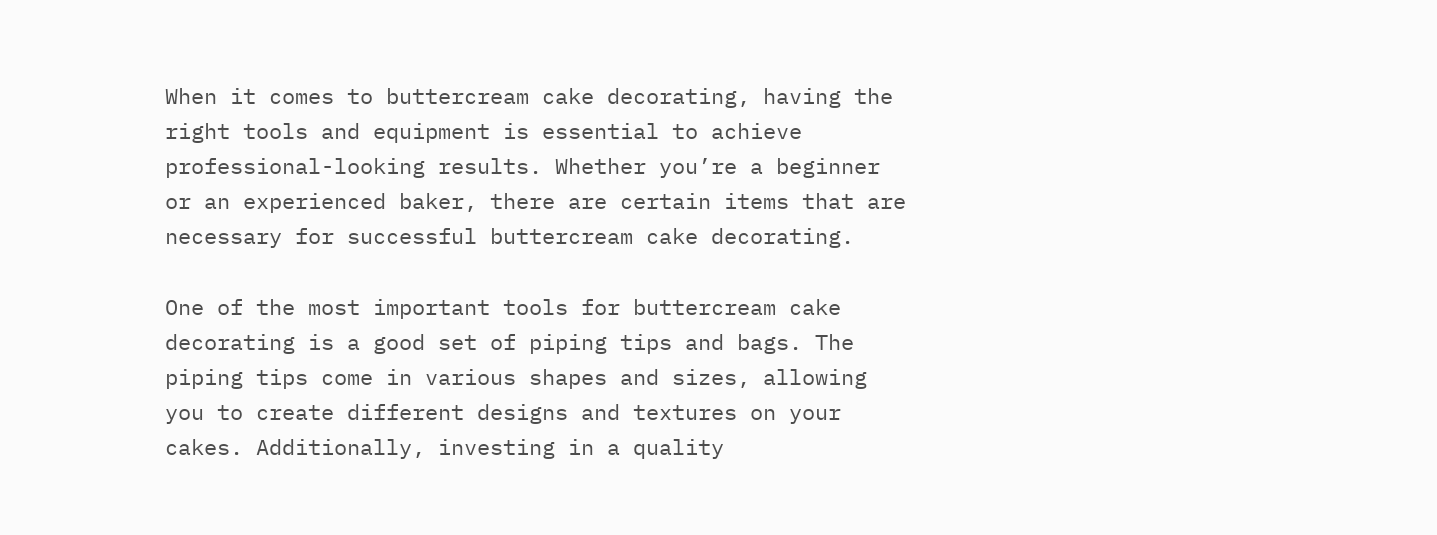When it comes to buttercream cake decorating, having the right tools and equipment is essential to achieve professional-looking results. Whether you’re a beginner or an experienced baker, there are certain items that are necessary for successful buttercream cake decorating.

One of the most important tools for buttercream cake decorating is a good set of piping tips and bags. The piping tips come in various shapes and sizes, allowing you to create different designs and textures on your cakes. Additionally, investing in a quality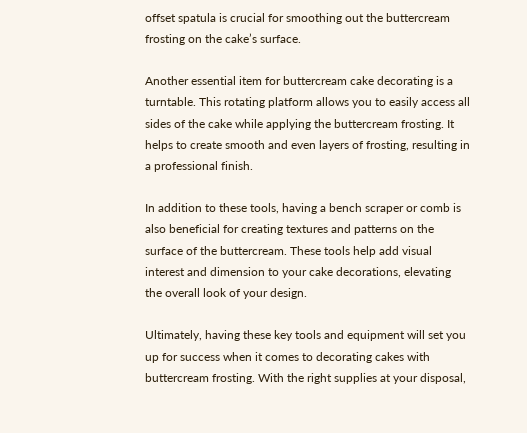offset spatula is crucial for smoothing out the buttercream frosting on the cake’s surface.

Another essential item for buttercream cake decorating is a turntable. This rotating platform allows you to easily access all sides of the cake while applying the buttercream frosting. It helps to create smooth and even layers of frosting, resulting in a professional finish.

In addition to these tools, having a bench scraper or comb is also beneficial for creating textures and patterns on the surface of the buttercream. These tools help add visual interest and dimension to your cake decorations, elevating the overall look of your design.

Ultimately, having these key tools and equipment will set you up for success when it comes to decorating cakes with buttercream frosting. With the right supplies at your disposal,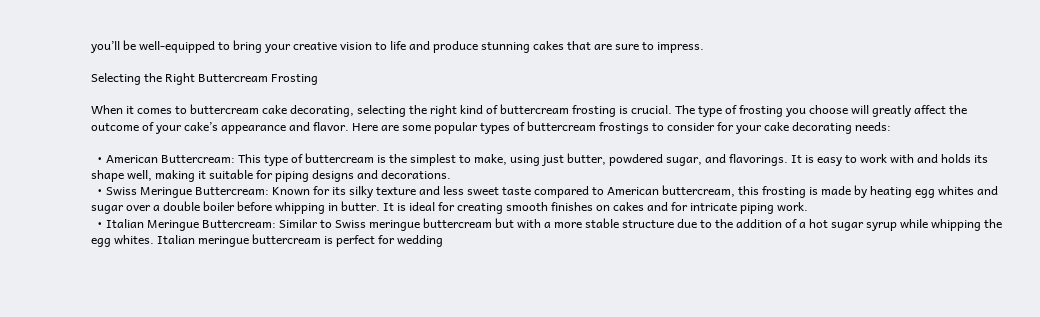you’ll be well-equipped to bring your creative vision to life and produce stunning cakes that are sure to impress.

Selecting the Right Buttercream Frosting

When it comes to buttercream cake decorating, selecting the right kind of buttercream frosting is crucial. The type of frosting you choose will greatly affect the outcome of your cake’s appearance and flavor. Here are some popular types of buttercream frostings to consider for your cake decorating needs:

  • American Buttercream: This type of buttercream is the simplest to make, using just butter, powdered sugar, and flavorings. It is easy to work with and holds its shape well, making it suitable for piping designs and decorations.
  • Swiss Meringue Buttercream: Known for its silky texture and less sweet taste compared to American buttercream, this frosting is made by heating egg whites and sugar over a double boiler before whipping in butter. It is ideal for creating smooth finishes on cakes and for intricate piping work.
  • Italian Meringue Buttercream: Similar to Swiss meringue buttercream but with a more stable structure due to the addition of a hot sugar syrup while whipping the egg whites. Italian meringue buttercream is perfect for wedding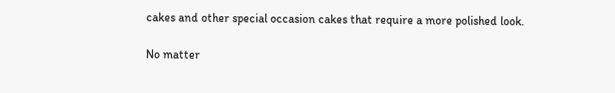cakes and other special occasion cakes that require a more polished look.

No matter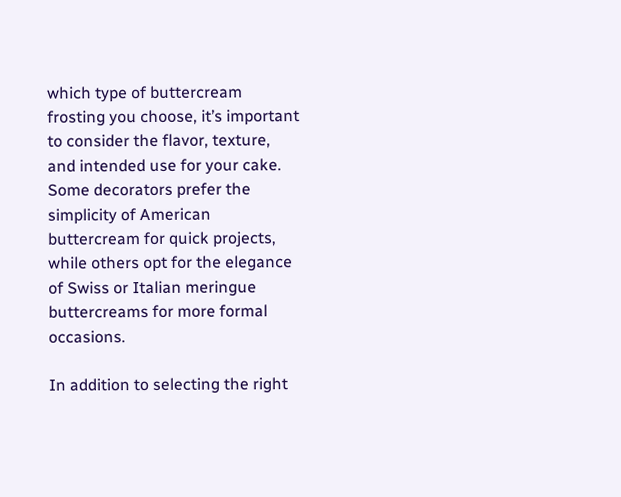which type of buttercream frosting you choose, it’s important to consider the flavor, texture, and intended use for your cake. Some decorators prefer the simplicity of American buttercream for quick projects, while others opt for the elegance of Swiss or Italian meringue buttercreams for more formal occasions.

In addition to selecting the right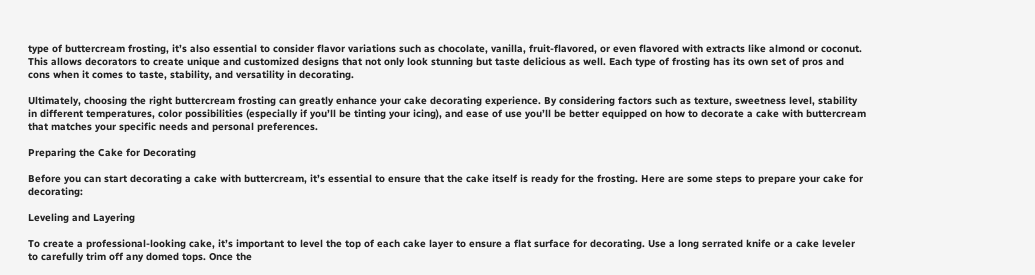type of buttercream frosting, it’s also essential to consider flavor variations such as chocolate, vanilla, fruit-flavored, or even flavored with extracts like almond or coconut. This allows decorators to create unique and customized designs that not only look stunning but taste delicious as well. Each type of frosting has its own set of pros and cons when it comes to taste, stability, and versatility in decorating.

Ultimately, choosing the right buttercream frosting can greatly enhance your cake decorating experience. By considering factors such as texture, sweetness level, stability in different temperatures, color possibilities (especially if you’ll be tinting your icing), and ease of use you’ll be better equipped on how to decorate a cake with buttercream that matches your specific needs and personal preferences.

Preparing the Cake for Decorating

Before you can start decorating a cake with buttercream, it’s essential to ensure that the cake itself is ready for the frosting. Here are some steps to prepare your cake for decorating:

Leveling and Layering

To create a professional-looking cake, it’s important to level the top of each cake layer to ensure a flat surface for decorating. Use a long serrated knife or a cake leveler to carefully trim off any domed tops. Once the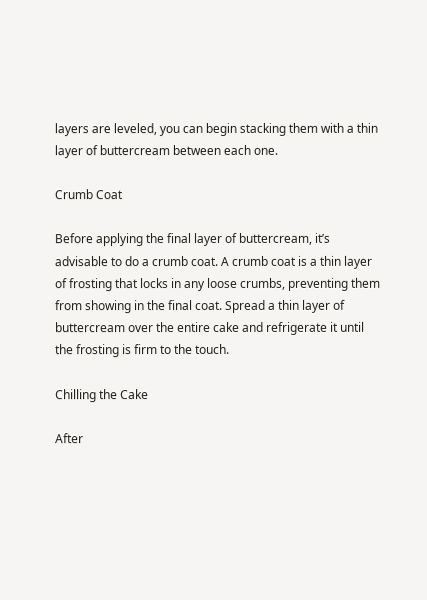layers are leveled, you can begin stacking them with a thin layer of buttercream between each one.

Crumb Coat

Before applying the final layer of buttercream, it’s advisable to do a crumb coat. A crumb coat is a thin layer of frosting that locks in any loose crumbs, preventing them from showing in the final coat. Spread a thin layer of buttercream over the entire cake and refrigerate it until the frosting is firm to the touch.

Chilling the Cake

After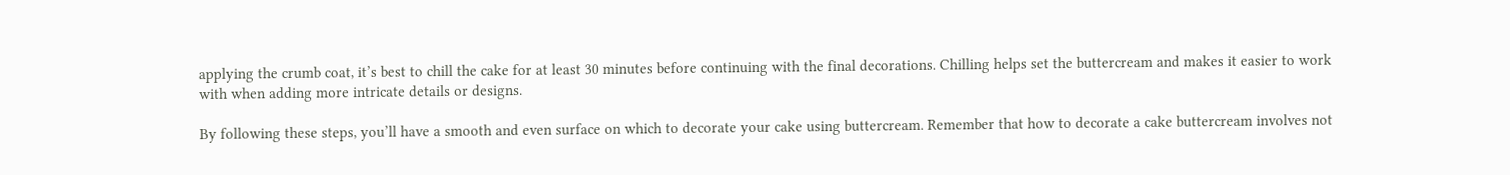applying the crumb coat, it’s best to chill the cake for at least 30 minutes before continuing with the final decorations. Chilling helps set the buttercream and makes it easier to work with when adding more intricate details or designs.

By following these steps, you’ll have a smooth and even surface on which to decorate your cake using buttercream. Remember that how to decorate a cake buttercream involves not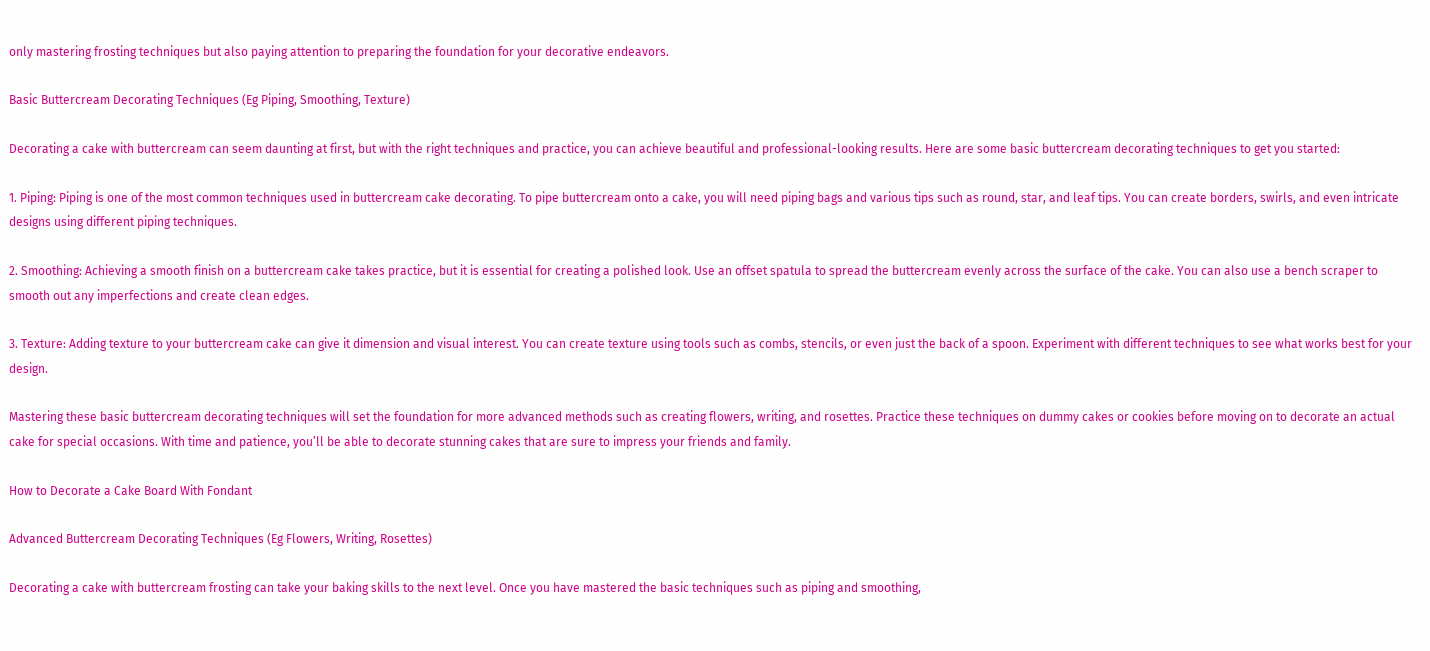only mastering frosting techniques but also paying attention to preparing the foundation for your decorative endeavors.

Basic Buttercream Decorating Techniques (Eg Piping, Smoothing, Texture)

Decorating a cake with buttercream can seem daunting at first, but with the right techniques and practice, you can achieve beautiful and professional-looking results. Here are some basic buttercream decorating techniques to get you started:

1. Piping: Piping is one of the most common techniques used in buttercream cake decorating. To pipe buttercream onto a cake, you will need piping bags and various tips such as round, star, and leaf tips. You can create borders, swirls, and even intricate designs using different piping techniques.

2. Smoothing: Achieving a smooth finish on a buttercream cake takes practice, but it is essential for creating a polished look. Use an offset spatula to spread the buttercream evenly across the surface of the cake. You can also use a bench scraper to smooth out any imperfections and create clean edges.

3. Texture: Adding texture to your buttercream cake can give it dimension and visual interest. You can create texture using tools such as combs, stencils, or even just the back of a spoon. Experiment with different techniques to see what works best for your design.

Mastering these basic buttercream decorating techniques will set the foundation for more advanced methods such as creating flowers, writing, and rosettes. Practice these techniques on dummy cakes or cookies before moving on to decorate an actual cake for special occasions. With time and patience, you’ll be able to decorate stunning cakes that are sure to impress your friends and family.

How to Decorate a Cake Board With Fondant

Advanced Buttercream Decorating Techniques (Eg Flowers, Writing, Rosettes)

Decorating a cake with buttercream frosting can take your baking skills to the next level. Once you have mastered the basic techniques such as piping and smoothing,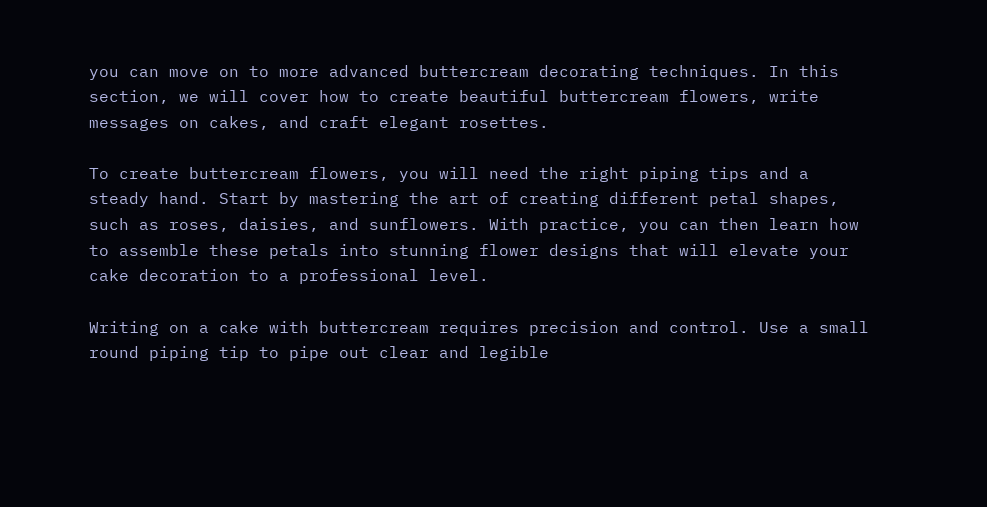you can move on to more advanced buttercream decorating techniques. In this section, we will cover how to create beautiful buttercream flowers, write messages on cakes, and craft elegant rosettes.

To create buttercream flowers, you will need the right piping tips and a steady hand. Start by mastering the art of creating different petal shapes, such as roses, daisies, and sunflowers. With practice, you can then learn how to assemble these petals into stunning flower designs that will elevate your cake decoration to a professional level.

Writing on a cake with buttercream requires precision and control. Use a small round piping tip to pipe out clear and legible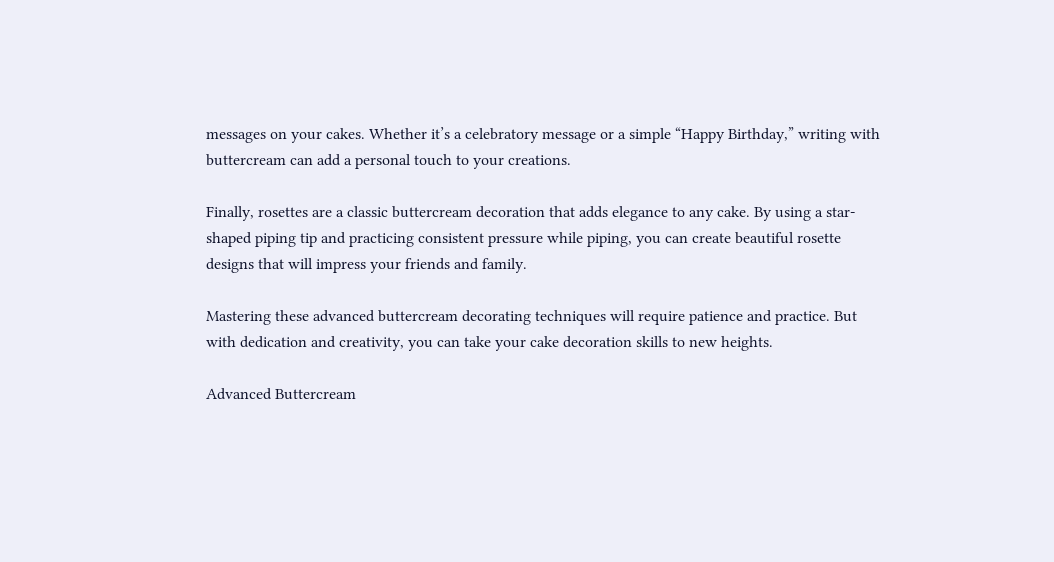messages on your cakes. Whether it’s a celebratory message or a simple “Happy Birthday,” writing with buttercream can add a personal touch to your creations.

Finally, rosettes are a classic buttercream decoration that adds elegance to any cake. By using a star-shaped piping tip and practicing consistent pressure while piping, you can create beautiful rosette designs that will impress your friends and family.

Mastering these advanced buttercream decorating techniques will require patience and practice. But with dedication and creativity, you can take your cake decoration skills to new heights.

Advanced Buttercream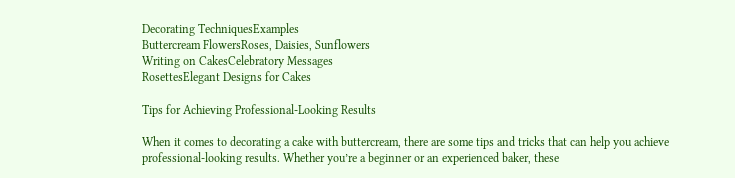Decorating TechniquesExamples
Buttercream FlowersRoses, Daisies, Sunflowers
Writing on CakesCelebratory Messages
RosettesElegant Designs for Cakes

Tips for Achieving Professional-Looking Results

When it comes to decorating a cake with buttercream, there are some tips and tricks that can help you achieve professional-looking results. Whether you’re a beginner or an experienced baker, these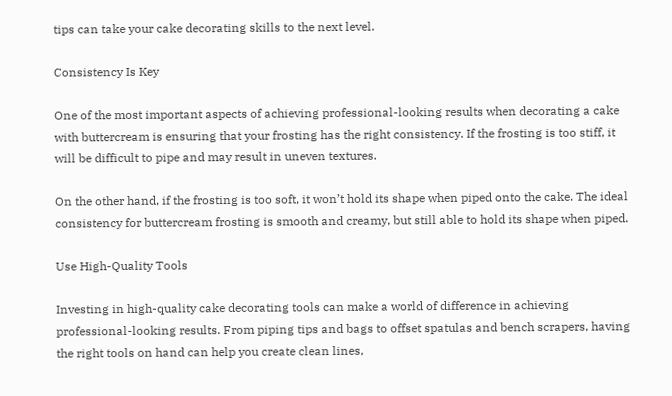tips can take your cake decorating skills to the next level.

Consistency Is Key

One of the most important aspects of achieving professional-looking results when decorating a cake with buttercream is ensuring that your frosting has the right consistency. If the frosting is too stiff, it will be difficult to pipe and may result in uneven textures.

On the other hand, if the frosting is too soft, it won’t hold its shape when piped onto the cake. The ideal consistency for buttercream frosting is smooth and creamy, but still able to hold its shape when piped.

Use High-Quality Tools

Investing in high-quality cake decorating tools can make a world of difference in achieving professional-looking results. From piping tips and bags to offset spatulas and bench scrapers, having the right tools on hand can help you create clean lines,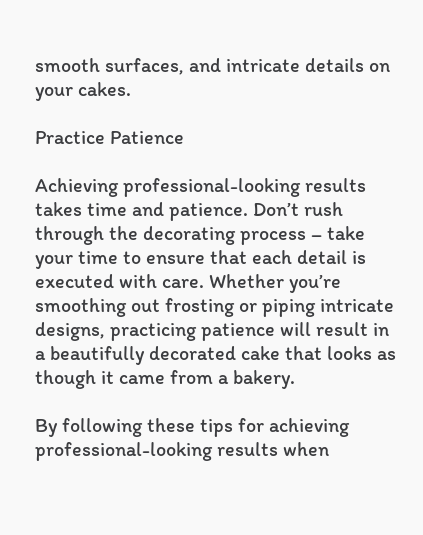smooth surfaces, and intricate details on your cakes.

Practice Patience

Achieving professional-looking results takes time and patience. Don’t rush through the decorating process – take your time to ensure that each detail is executed with care. Whether you’re smoothing out frosting or piping intricate designs, practicing patience will result in a beautifully decorated cake that looks as though it came from a bakery.

By following these tips for achieving professional-looking results when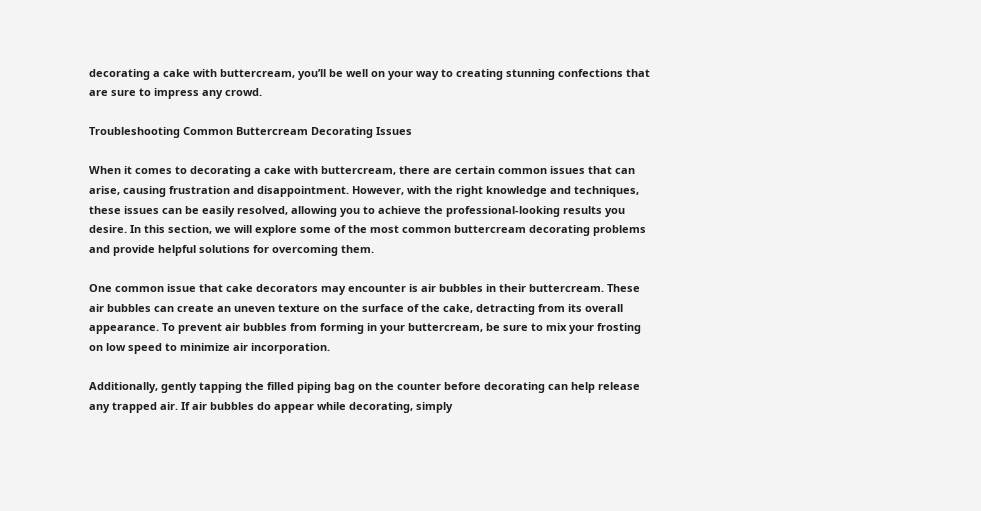decorating a cake with buttercream, you’ll be well on your way to creating stunning confections that are sure to impress any crowd.

Troubleshooting Common Buttercream Decorating Issues

When it comes to decorating a cake with buttercream, there are certain common issues that can arise, causing frustration and disappointment. However, with the right knowledge and techniques, these issues can be easily resolved, allowing you to achieve the professional-looking results you desire. In this section, we will explore some of the most common buttercream decorating problems and provide helpful solutions for overcoming them.

One common issue that cake decorators may encounter is air bubbles in their buttercream. These air bubbles can create an uneven texture on the surface of the cake, detracting from its overall appearance. To prevent air bubbles from forming in your buttercream, be sure to mix your frosting on low speed to minimize air incorporation.

Additionally, gently tapping the filled piping bag on the counter before decorating can help release any trapped air. If air bubbles do appear while decorating, simply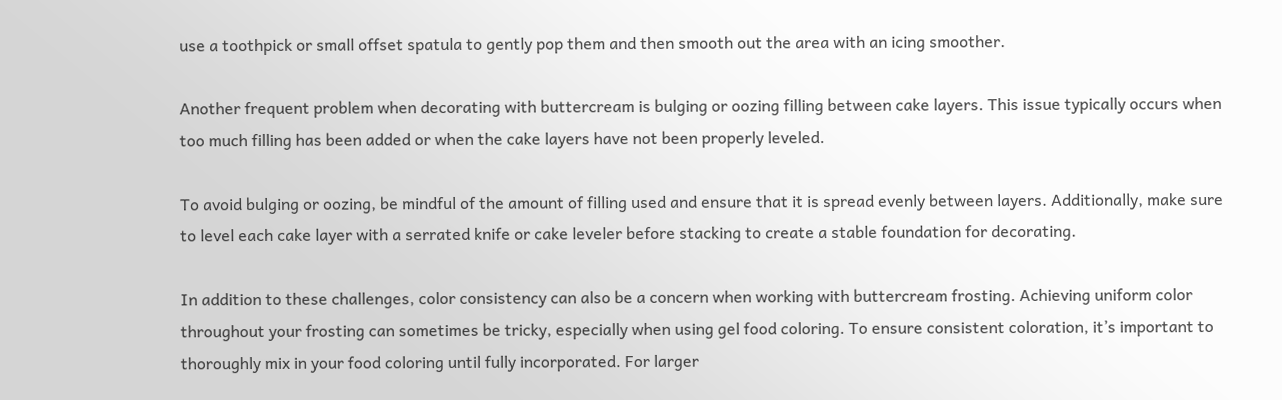use a toothpick or small offset spatula to gently pop them and then smooth out the area with an icing smoother.

Another frequent problem when decorating with buttercream is bulging or oozing filling between cake layers. This issue typically occurs when too much filling has been added or when the cake layers have not been properly leveled.

To avoid bulging or oozing, be mindful of the amount of filling used and ensure that it is spread evenly between layers. Additionally, make sure to level each cake layer with a serrated knife or cake leveler before stacking to create a stable foundation for decorating.

In addition to these challenges, color consistency can also be a concern when working with buttercream frosting. Achieving uniform color throughout your frosting can sometimes be tricky, especially when using gel food coloring. To ensure consistent coloration, it’s important to thoroughly mix in your food coloring until fully incorporated. For larger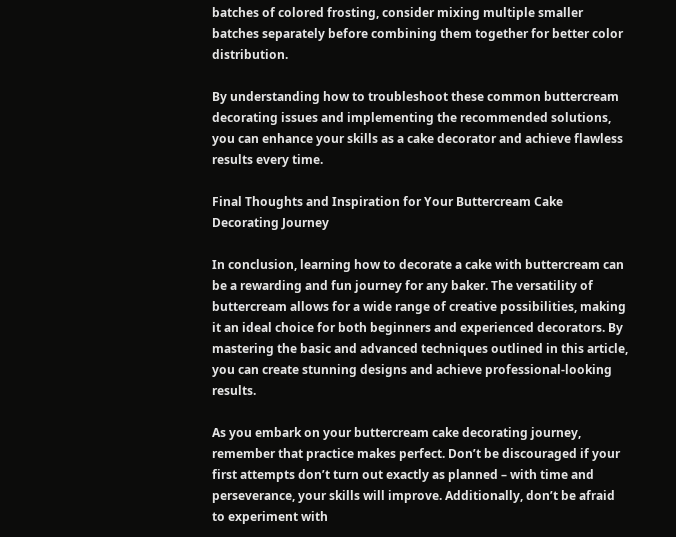batches of colored frosting, consider mixing multiple smaller batches separately before combining them together for better color distribution.

By understanding how to troubleshoot these common buttercream decorating issues and implementing the recommended solutions, you can enhance your skills as a cake decorator and achieve flawless results every time.

Final Thoughts and Inspiration for Your Buttercream Cake Decorating Journey

In conclusion, learning how to decorate a cake with buttercream can be a rewarding and fun journey for any baker. The versatility of buttercream allows for a wide range of creative possibilities, making it an ideal choice for both beginners and experienced decorators. By mastering the basic and advanced techniques outlined in this article, you can create stunning designs and achieve professional-looking results.

As you embark on your buttercream cake decorating journey, remember that practice makes perfect. Don’t be discouraged if your first attempts don’t turn out exactly as planned – with time and perseverance, your skills will improve. Additionally, don’t be afraid to experiment with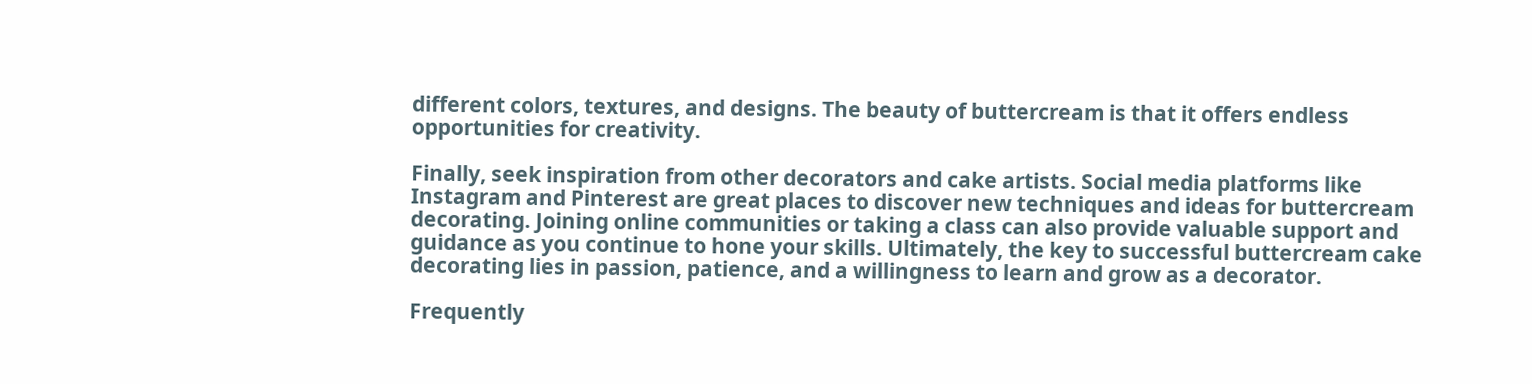different colors, textures, and designs. The beauty of buttercream is that it offers endless opportunities for creativity.

Finally, seek inspiration from other decorators and cake artists. Social media platforms like Instagram and Pinterest are great places to discover new techniques and ideas for buttercream decorating. Joining online communities or taking a class can also provide valuable support and guidance as you continue to hone your skills. Ultimately, the key to successful buttercream cake decorating lies in passion, patience, and a willingness to learn and grow as a decorator.

Frequently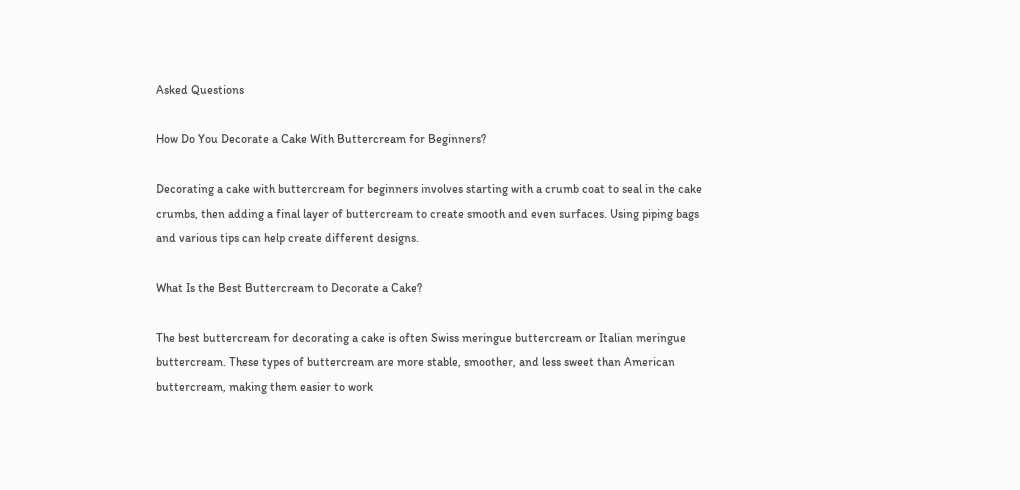Asked Questions

How Do You Decorate a Cake With Buttercream for Beginners?

Decorating a cake with buttercream for beginners involves starting with a crumb coat to seal in the cake crumbs, then adding a final layer of buttercream to create smooth and even surfaces. Using piping bags and various tips can help create different designs.

What Is the Best Buttercream to Decorate a Cake?

The best buttercream for decorating a cake is often Swiss meringue buttercream or Italian meringue buttercream. These types of buttercream are more stable, smoother, and less sweet than American buttercream, making them easier to work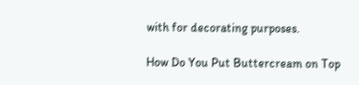with for decorating purposes.

How Do You Put Buttercream on Top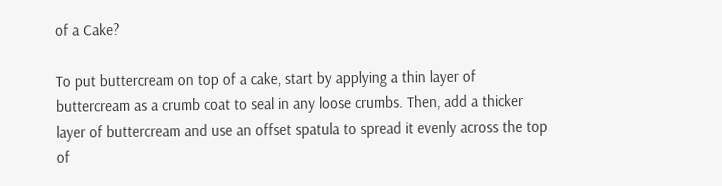of a Cake?

To put buttercream on top of a cake, start by applying a thin layer of buttercream as a crumb coat to seal in any loose crumbs. Then, add a thicker layer of buttercream and use an offset spatula to spread it evenly across the top of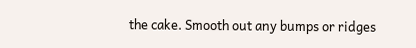the cake. Smooth out any bumps or ridges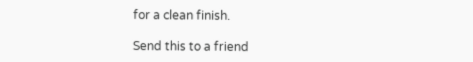for a clean finish.

Send this to a friend